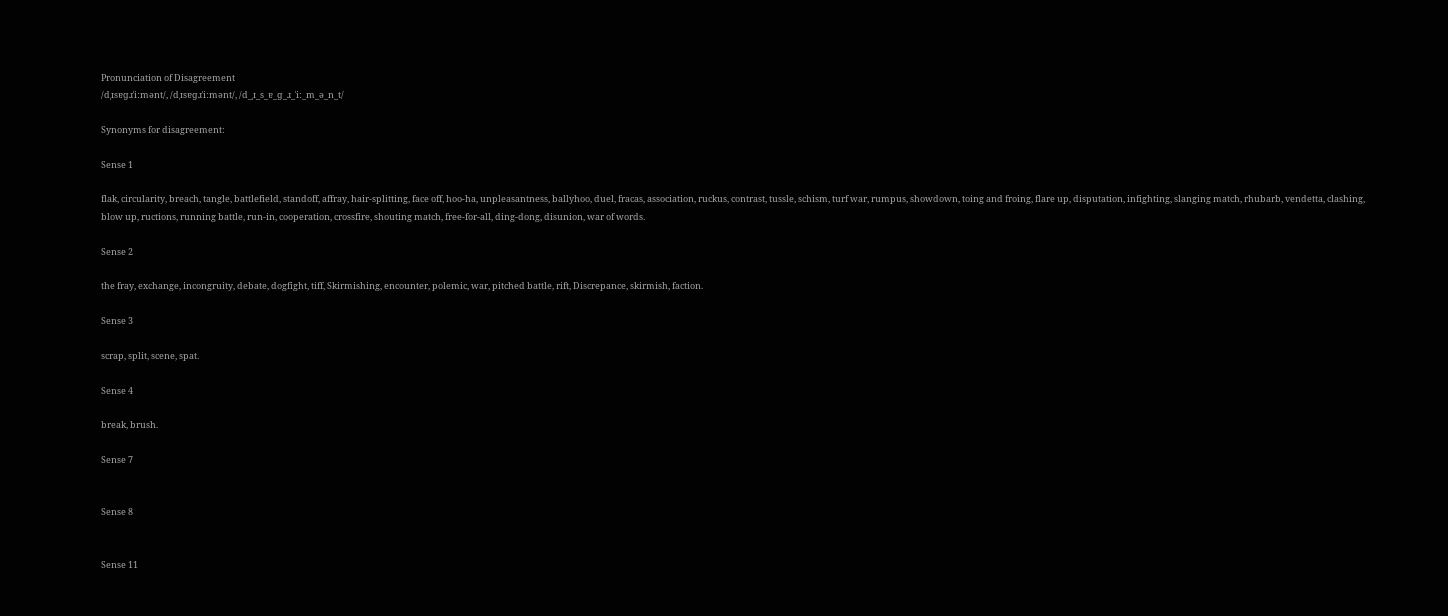Pronunciation of Disagreement
/dˌɪsɐɡɹˈiːmənt/, /dˌɪsɐɡɹˈiːmənt/, /d_ˌɪ_s_ɐ_ɡ_ɹ_ˈiː_m_ə_n_t/

Synonyms for disagreement:

Sense 1

flak, circularity, breach, tangle, battlefield, standoff, affray, hair-splitting, face off, hoo-ha, unpleasantness, ballyhoo, duel, fracas, association, ruckus, contrast, tussle, schism, turf war, rumpus, showdown, toing and froing, flare up, disputation, infighting, slanging match, rhubarb, vendetta, clashing, blow up, ructions, running battle, run-in, cooperation, crossfire, shouting match, free-for-all, ding-dong, disunion, war of words.

Sense 2

the fray, exchange, incongruity, debate, dogfight, tiff, Skirmishing, encounter, polemic, war, pitched battle, rift, Discrepance, skirmish, faction.

Sense 3

scrap, split, scene, spat.

Sense 4

break, brush.

Sense 7


Sense 8


Sense 11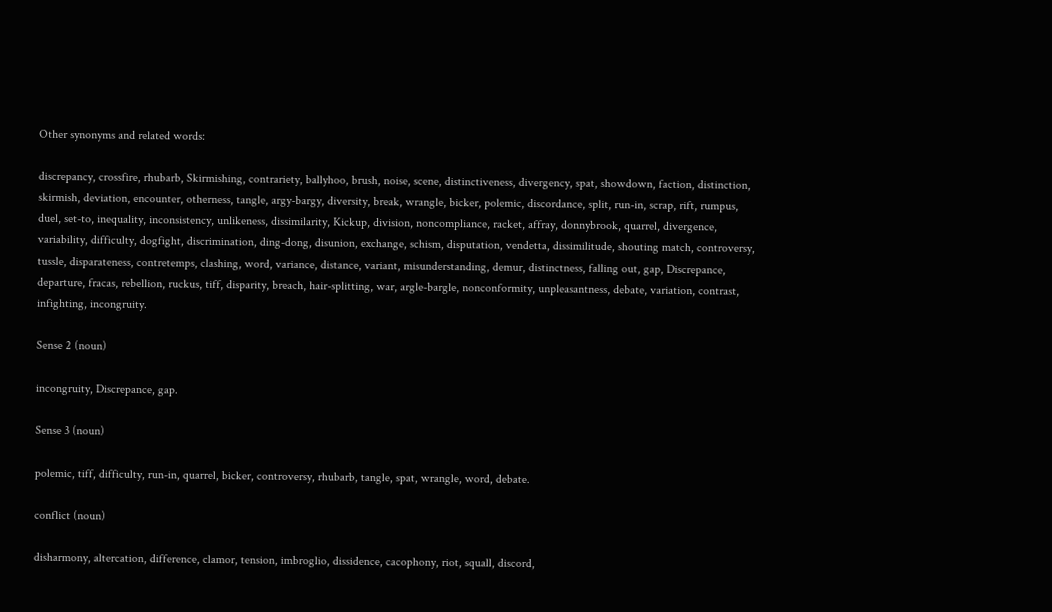Other synonyms and related words:

discrepancy, crossfire, rhubarb, Skirmishing, contrariety, ballyhoo, brush, noise, scene, distinctiveness, divergency, spat, showdown, faction, distinction, skirmish, deviation, encounter, otherness, tangle, argy-bargy, diversity, break, wrangle, bicker, polemic, discordance, split, run-in, scrap, rift, rumpus, duel, set-to, inequality, inconsistency, unlikeness, dissimilarity, Kickup, division, noncompliance, racket, affray, donnybrook, quarrel, divergence, variability, difficulty, dogfight, discrimination, ding-dong, disunion, exchange, schism, disputation, vendetta, dissimilitude, shouting match, controversy, tussle, disparateness, contretemps, clashing, word, variance, distance, variant, misunderstanding, demur, distinctness, falling out, gap, Discrepance, departure, fracas, rebellion, ruckus, tiff, disparity, breach, hair-splitting, war, argle-bargle, nonconformity, unpleasantness, debate, variation, contrast, infighting, incongruity.

Sense 2 (noun)

incongruity, Discrepance, gap.

Sense 3 (noun)

polemic, tiff, difficulty, run-in, quarrel, bicker, controversy, rhubarb, tangle, spat, wrangle, word, debate.

conflict (noun)

disharmony, altercation, difference, clamor, tension, imbroglio, dissidence, cacophony, riot, squall, discord,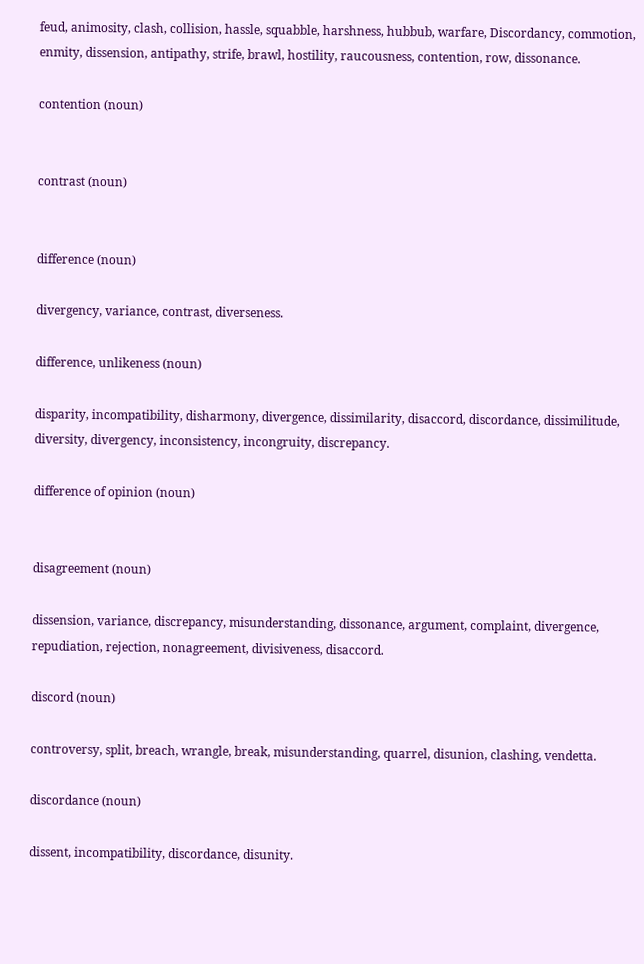feud, animosity, clash, collision, hassle, squabble, harshness, hubbub, warfare, Discordancy, commotion, enmity, dissension, antipathy, strife, brawl, hostility, raucousness, contention, row, dissonance.

contention (noun)


contrast (noun)


difference (noun)

divergency, variance, contrast, diverseness.

difference, unlikeness (noun)

disparity, incompatibility, disharmony, divergence, dissimilarity, disaccord, discordance, dissimilitude, diversity, divergency, inconsistency, incongruity, discrepancy.

difference of opinion (noun)


disagreement (noun)

dissension, variance, discrepancy, misunderstanding, dissonance, argument, complaint, divergence, repudiation, rejection, nonagreement, divisiveness, disaccord.

discord (noun)

controversy, split, breach, wrangle, break, misunderstanding, quarrel, disunion, clashing, vendetta.

discordance (noun)

dissent, incompatibility, discordance, disunity.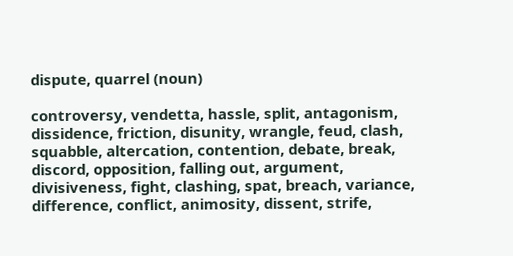dispute, quarrel (noun)

controversy, vendetta, hassle, split, antagonism, dissidence, friction, disunity, wrangle, feud, clash, squabble, altercation, contention, debate, break, discord, opposition, falling out, argument, divisiveness, fight, clashing, spat, breach, variance, difference, conflict, animosity, dissent, strife,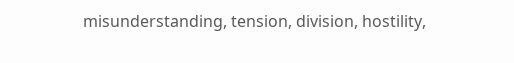misunderstanding, tension, division, hostility,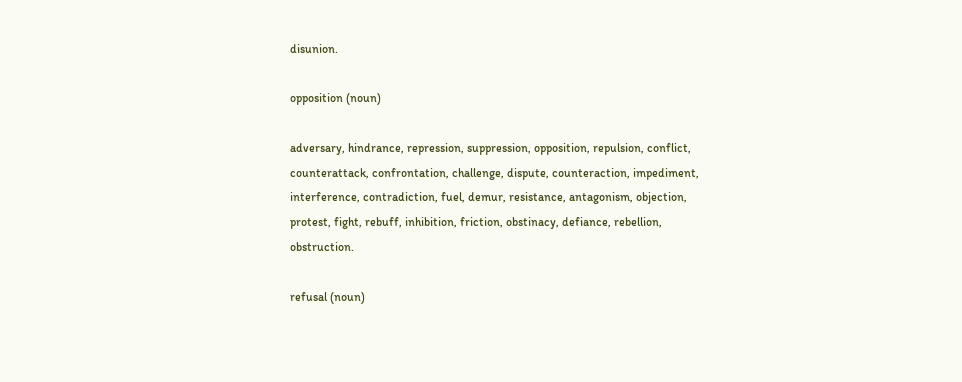disunion.

opposition (noun)

adversary, hindrance, repression, suppression, opposition, repulsion, conflict, counterattack, confrontation, challenge, dispute, counteraction, impediment, interference, contradiction, fuel, demur, resistance, antagonism, objection, protest, fight, rebuff, inhibition, friction, obstinacy, defiance, rebellion, obstruction.

refusal (noun)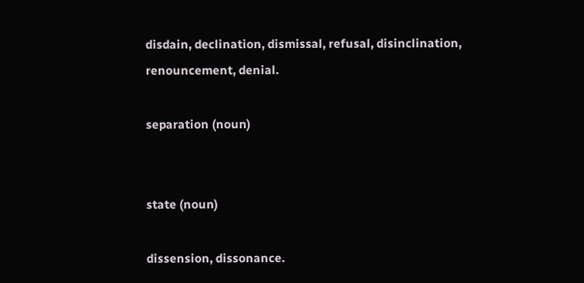disdain, declination, dismissal, refusal, disinclination, renouncement, denial.

separation (noun)


state (noun)

dissension, dissonance.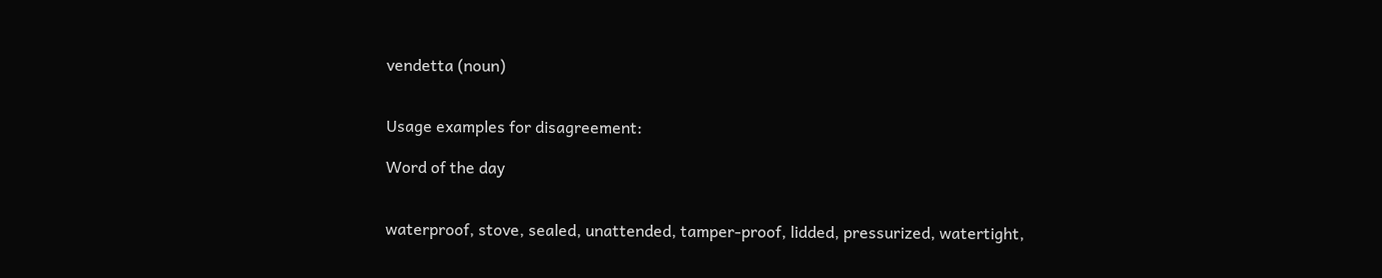vendetta (noun)


Usage examples for disagreement:

Word of the day


waterproof, stove, sealed, unattended, tamper-proof, lidded, pressurized, watertight,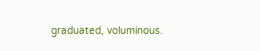graduated, voluminous.